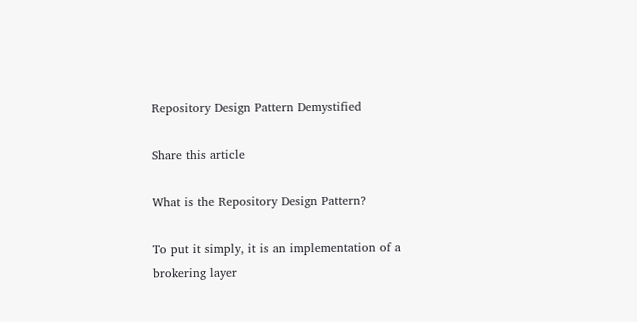Repository Design Pattern Demystified

Share this article

What is the Repository Design Pattern?

To put it simply, it is an implementation of a brokering layer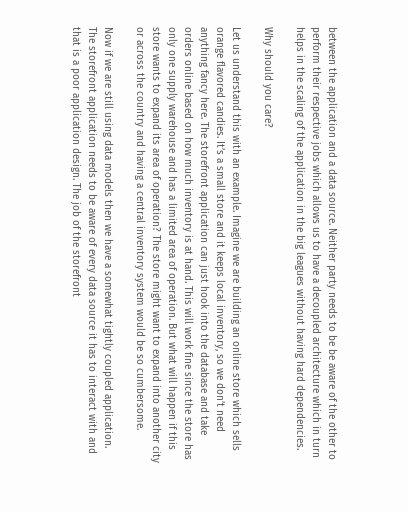between the application and a data source. Neither party needs to be be aware of the other to perform their respective jobs which allows us to have a decoupled architecture which in turn helps in the scaling of the application in the big leagues without having hard dependencies.

Why should you care?

Let us understand this with an example. Imagine we are building an online store which sells orange flavored candies. It’s a small store and it keeps local inventory, so we don’t need anything fancy here. The storefront application can just hook into the database and take orders online based on how much inventory is at hand. This will work fine since the store has only one supply warehouse and has a limited area of operation. But what will happen if this store wants to expand its area of operation? The store might want to expand into another city or across the country and having a central inventory system would be so cumbersome.

Now if we are still using data models then we have a somewhat tightly coupled application. The storefront application needs to be aware of every data source it has to interact with and that is a poor application design. The job of the storefront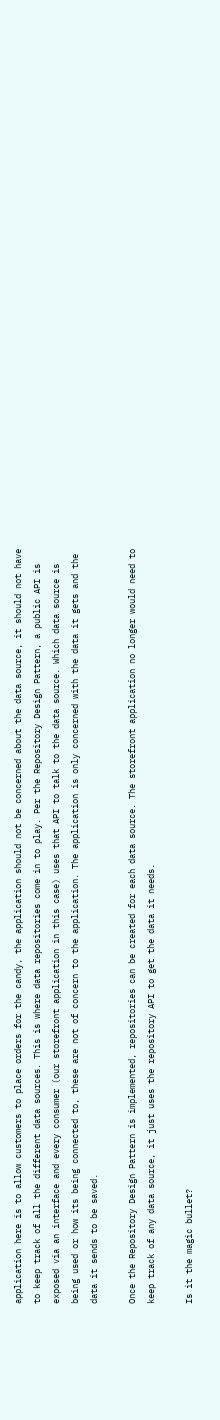application here is to allow customers to place orders for the candy, the application should not be concerned about the data source, it should not have to keep track of all the different data sources. This is where data repositories come in to play. Per the Repository Design Pattern, a public API is exposed via an interface and every consumer (our storefront application in this case) uses that API to talk to the data source. Which data source is being used or how its being connected to, these are not of concern to the application. The application is only concerned with the data it gets and the data it sends to be saved.

Once the Repository Design Pattern is implemented, repositories can be created for each data source. The storefront application no longer would need to keep track of any data source, it just uses the repository API to get the data it needs.

Is it the magic bullet?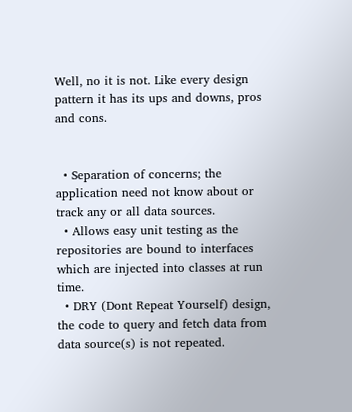Well, no it is not. Like every design pattern it has its ups and downs, pros and cons.


  • Separation of concerns; the application need not know about or track any or all data sources.
  • Allows easy unit testing as the repositories are bound to interfaces which are injected into classes at run time.
  • DRY (Dont Repeat Yourself) design, the code to query and fetch data from data source(s) is not repeated.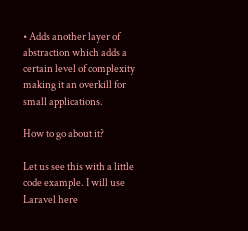• Adds another layer of abstraction which adds a certain level of complexity making it an overkill for small applications.

How to go about it?

Let us see this with a little code example. I will use Laravel here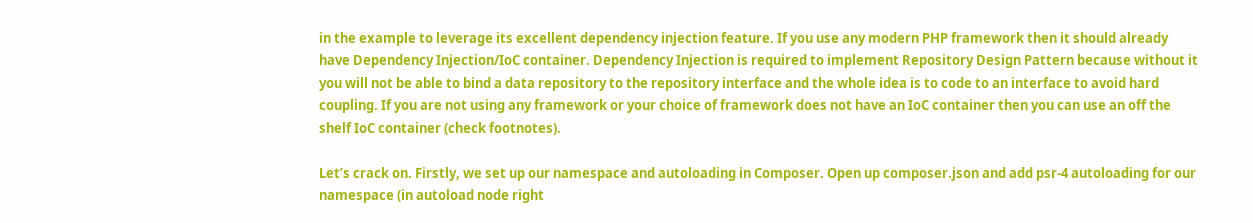in the example to leverage its excellent dependency injection feature. If you use any modern PHP framework then it should already have Dependency Injection/IoC container. Dependency Injection is required to implement Repository Design Pattern because without it you will not be able to bind a data repository to the repository interface and the whole idea is to code to an interface to avoid hard coupling. If you are not using any framework or your choice of framework does not have an IoC container then you can use an off the shelf IoC container (check footnotes).

Let’s crack on. Firstly, we set up our namespace and autoloading in Composer. Open up composer.json and add psr-4 autoloading for our namespace (in autoload node right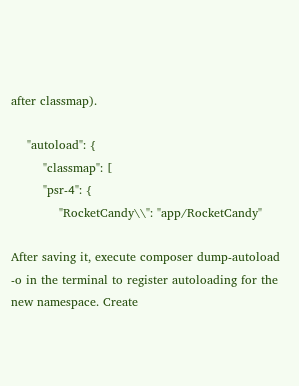after classmap).

    "autoload": {
        "classmap": [
        "psr-4": {
            "RocketCandy\\": "app/RocketCandy"

After saving it, execute composer dump-autoload -o in the terminal to register autoloading for the new namespace. Create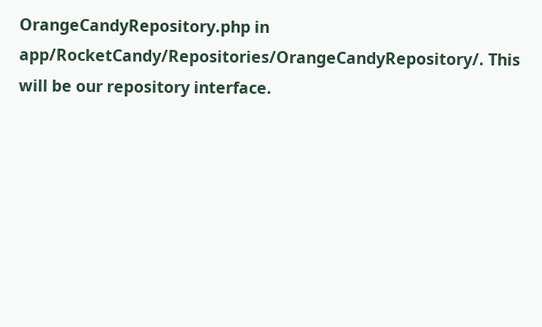OrangeCandyRepository.php in app/RocketCandy/Repositories/OrangeCandyRepository/. This will be our repository interface.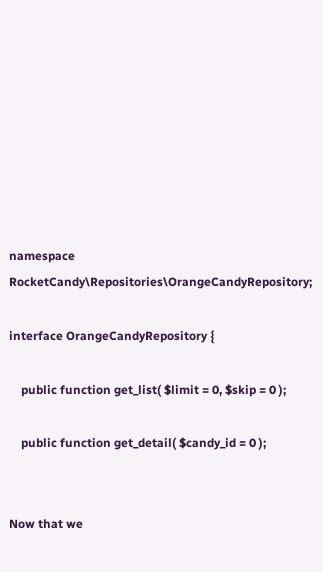namespace RocketCandy\Repositories\OrangeCandyRepository;

interface OrangeCandyRepository {

    public function get_list( $limit = 0, $skip = 0 );

    public function get_detail( $candy_id = 0 );


Now that we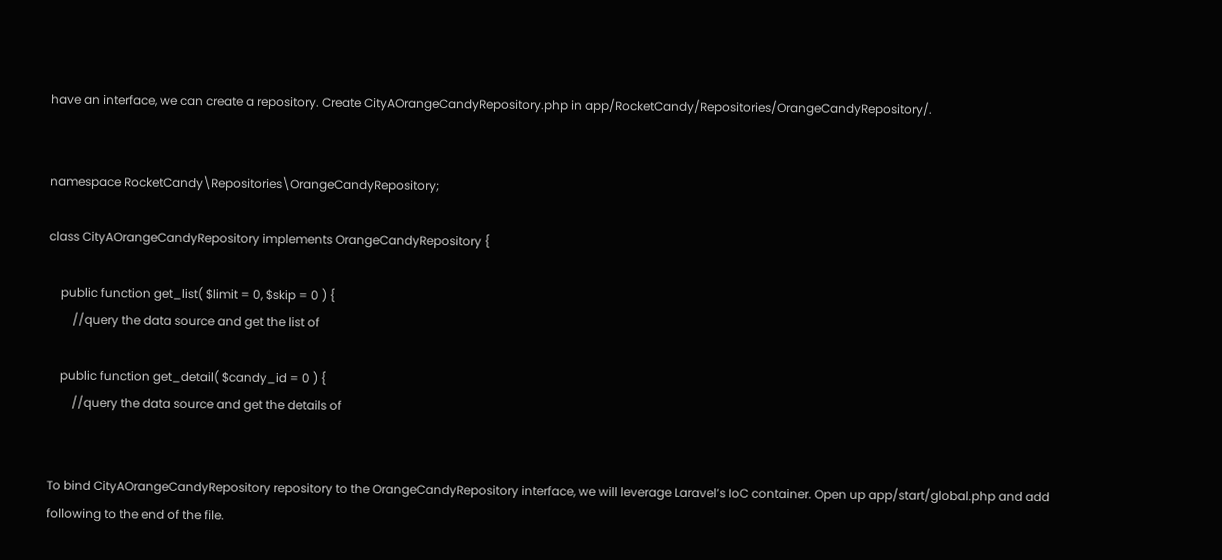have an interface, we can create a repository. Create CityAOrangeCandyRepository.php in app/RocketCandy/Repositories/OrangeCandyRepository/.


namespace RocketCandy\Repositories\OrangeCandyRepository;

class CityAOrangeCandyRepository implements OrangeCandyRepository {

    public function get_list( $limit = 0, $skip = 0 ) {
        //query the data source and get the list of

    public function get_detail( $candy_id = 0 ) {
        //query the data source and get the details of


To bind CityAOrangeCandyRepository repository to the OrangeCandyRepository interface, we will leverage Laravel’s IoC container. Open up app/start/global.php and add following to the end of the file.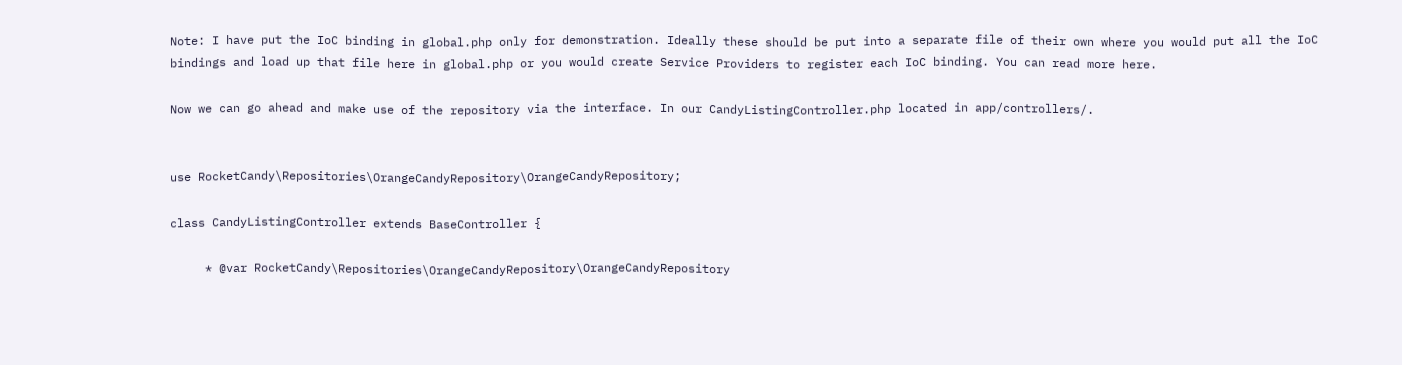Note: I have put the IoC binding in global.php only for demonstration. Ideally these should be put into a separate file of their own where you would put all the IoC bindings and load up that file here in global.php or you would create Service Providers to register each IoC binding. You can read more here.

Now we can go ahead and make use of the repository via the interface. In our CandyListingController.php located in app/controllers/.


use RocketCandy\Repositories\OrangeCandyRepository\OrangeCandyRepository;

class CandyListingController extends BaseController {

     * @var RocketCandy\Repositories\OrangeCandyRepository\OrangeCandyRepository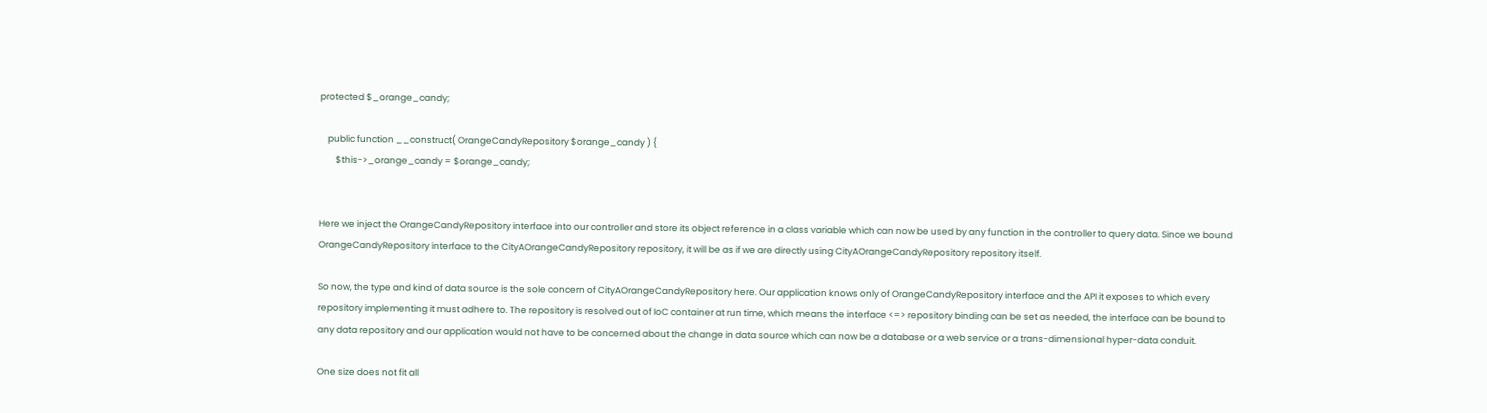protected $_orange_candy;

    public function __construct( OrangeCandyRepository $orange_candy ) {
        $this->_orange_candy = $orange_candy;


Here we inject the OrangeCandyRepository interface into our controller and store its object reference in a class variable which can now be used by any function in the controller to query data. Since we bound OrangeCandyRepository interface to the CityAOrangeCandyRepository repository, it will be as if we are directly using CityAOrangeCandyRepository repository itself.

So now, the type and kind of data source is the sole concern of CityAOrangeCandyRepository here. Our application knows only of OrangeCandyRepository interface and the API it exposes to which every repository implementing it must adhere to. The repository is resolved out of IoC container at run time, which means the interface <=> repository binding can be set as needed, the interface can be bound to any data repository and our application would not have to be concerned about the change in data source which can now be a database or a web service or a trans-dimensional hyper-data conduit.

One size does not fit all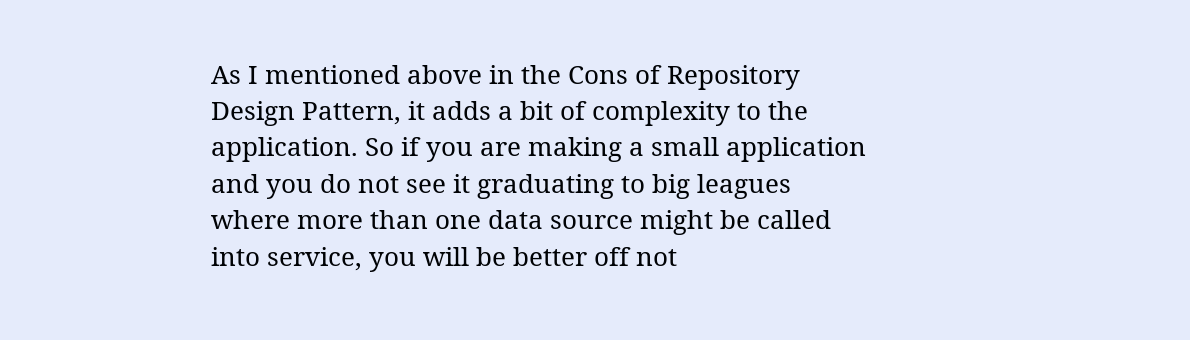As I mentioned above in the Cons of Repository Design Pattern, it adds a bit of complexity to the application. So if you are making a small application and you do not see it graduating to big leagues where more than one data source might be called into service, you will be better off not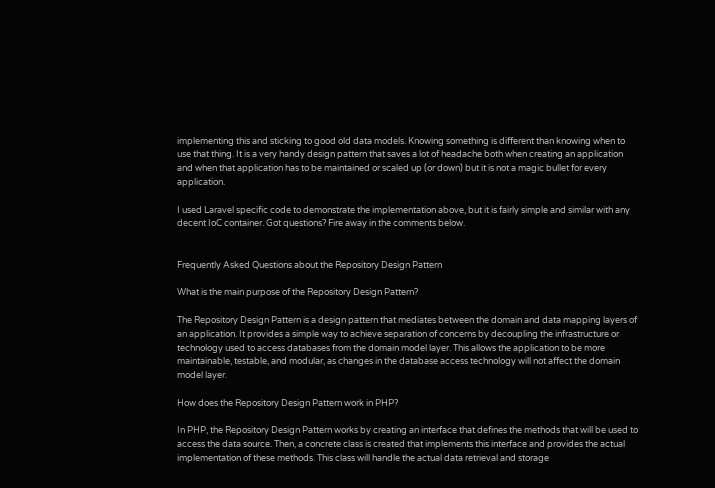implementing this and sticking to good old data models. Knowing something is different than knowing when to use that thing. It is a very handy design pattern that saves a lot of headache both when creating an application and when that application has to be maintained or scaled up (or down) but it is not a magic bullet for every application.

I used Laravel specific code to demonstrate the implementation above, but it is fairly simple and similar with any decent IoC container. Got questions? Fire away in the comments below.


Frequently Asked Questions about the Repository Design Pattern

What is the main purpose of the Repository Design Pattern?

The Repository Design Pattern is a design pattern that mediates between the domain and data mapping layers of an application. It provides a simple way to achieve separation of concerns by decoupling the infrastructure or technology used to access databases from the domain model layer. This allows the application to be more maintainable, testable, and modular, as changes in the database access technology will not affect the domain model layer.

How does the Repository Design Pattern work in PHP?

In PHP, the Repository Design Pattern works by creating an interface that defines the methods that will be used to access the data source. Then, a concrete class is created that implements this interface and provides the actual implementation of these methods. This class will handle the actual data retrieval and storage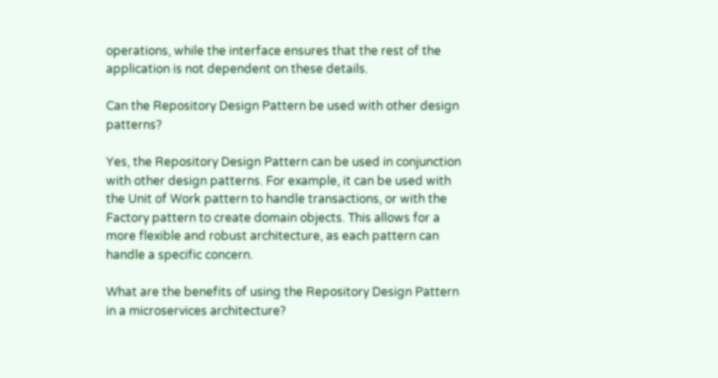operations, while the interface ensures that the rest of the application is not dependent on these details.

Can the Repository Design Pattern be used with other design patterns?

Yes, the Repository Design Pattern can be used in conjunction with other design patterns. For example, it can be used with the Unit of Work pattern to handle transactions, or with the Factory pattern to create domain objects. This allows for a more flexible and robust architecture, as each pattern can handle a specific concern.

What are the benefits of using the Repository Design Pattern in a microservices architecture?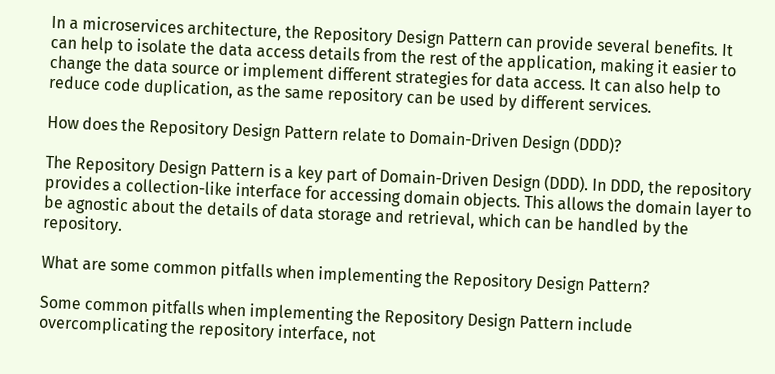In a microservices architecture, the Repository Design Pattern can provide several benefits. It can help to isolate the data access details from the rest of the application, making it easier to change the data source or implement different strategies for data access. It can also help to reduce code duplication, as the same repository can be used by different services.

How does the Repository Design Pattern relate to Domain-Driven Design (DDD)?

The Repository Design Pattern is a key part of Domain-Driven Design (DDD). In DDD, the repository provides a collection-like interface for accessing domain objects. This allows the domain layer to be agnostic about the details of data storage and retrieval, which can be handled by the repository.

What are some common pitfalls when implementing the Repository Design Pattern?

Some common pitfalls when implementing the Repository Design Pattern include overcomplicating the repository interface, not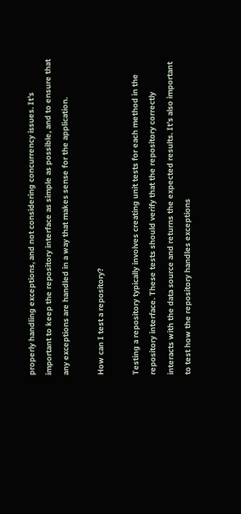properly handling exceptions, and not considering concurrency issues. It’s important to keep the repository interface as simple as possible, and to ensure that any exceptions are handled in a way that makes sense for the application.

How can I test a repository?

Testing a repository typically involves creating unit tests for each method in the repository interface. These tests should verify that the repository correctly interacts with the data source and returns the expected results. It’s also important to test how the repository handles exceptions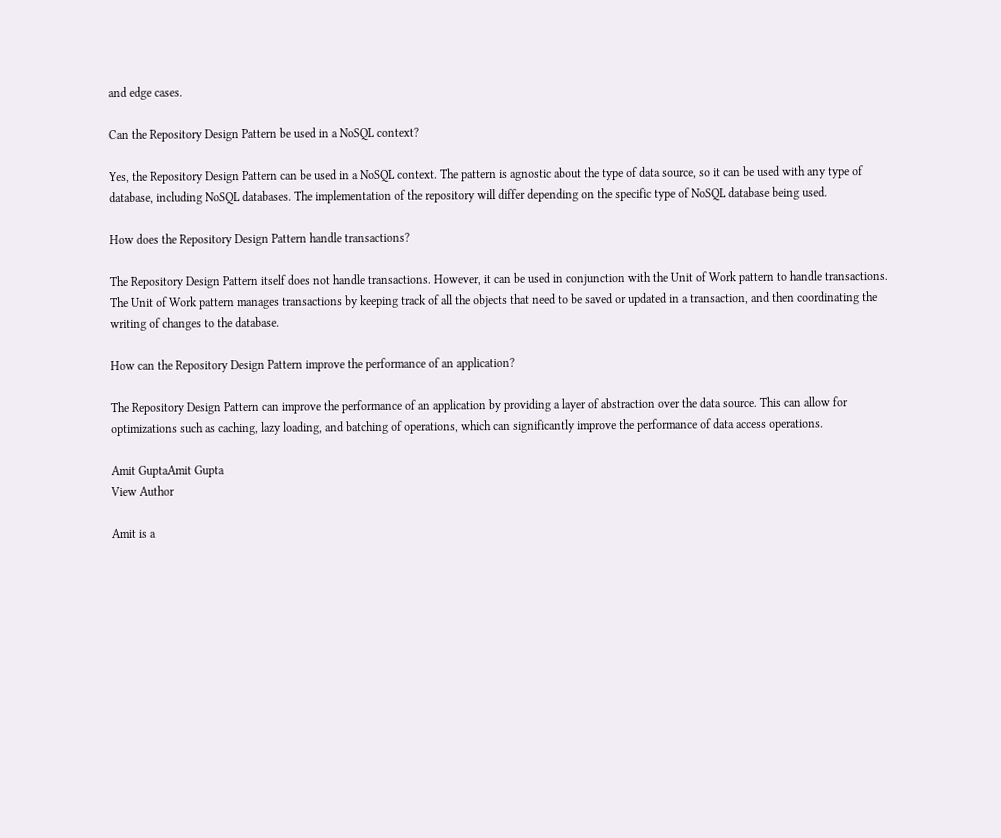and edge cases.

Can the Repository Design Pattern be used in a NoSQL context?

Yes, the Repository Design Pattern can be used in a NoSQL context. The pattern is agnostic about the type of data source, so it can be used with any type of database, including NoSQL databases. The implementation of the repository will differ depending on the specific type of NoSQL database being used.

How does the Repository Design Pattern handle transactions?

The Repository Design Pattern itself does not handle transactions. However, it can be used in conjunction with the Unit of Work pattern to handle transactions. The Unit of Work pattern manages transactions by keeping track of all the objects that need to be saved or updated in a transaction, and then coordinating the writing of changes to the database.

How can the Repository Design Pattern improve the performance of an application?

The Repository Design Pattern can improve the performance of an application by providing a layer of abstraction over the data source. This can allow for optimizations such as caching, lazy loading, and batching of operations, which can significantly improve the performance of data access operations.

Amit GuptaAmit Gupta
View Author

Amit is a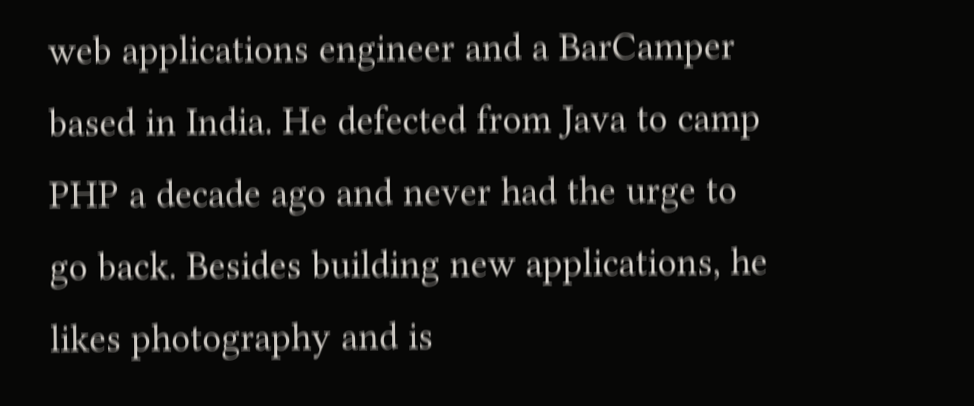web applications engineer and a BarCamper based in India. He defected from Java to camp PHP a decade ago and never had the urge to go back. Besides building new applications, he likes photography and is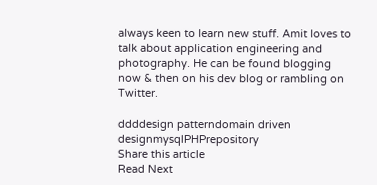always keen to learn new stuff. Amit loves to talk about application engineering and photography. He can be found blogging now & then on his dev blog or rambling on Twitter.

ddddesign patterndomain driven designmysqlPHPrepository
Share this article
Read Next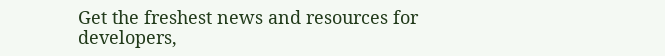Get the freshest news and resources for developers,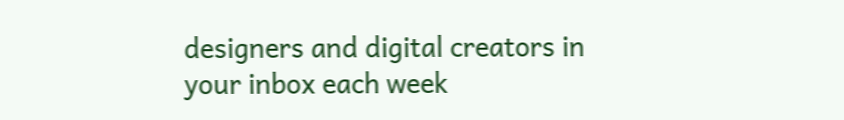designers and digital creators in your inbox each week